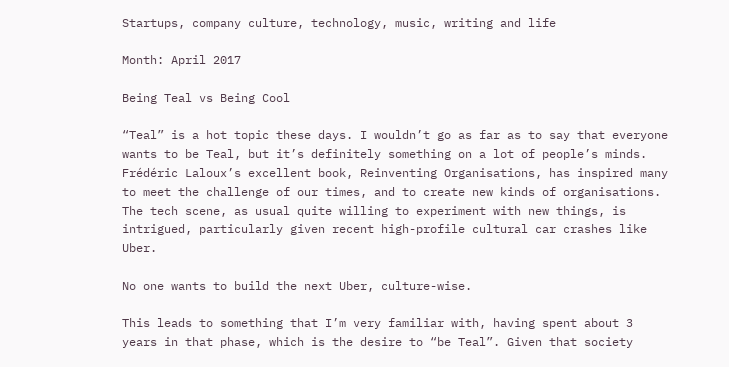Startups, company culture, technology, music, writing and life

Month: April 2017

Being Teal vs Being Cool

“Teal” is a hot topic these days. I wouldn’t go as far as to say that everyone wants to be Teal, but it’s definitely something on a lot of people’s minds. Frédéric Laloux’s excellent book, Reinventing Organisations, has inspired many to meet the challenge of our times, and to create new kinds of organisations. The tech scene, as usual quite willing to experiment with new things, is intrigued, particularly given recent high-profile cultural car crashes like Uber.

No one wants to build the next Uber, culture-wise.

This leads to something that I’m very familiar with, having spent about 3 years in that phase, which is the desire to “be Teal”. Given that society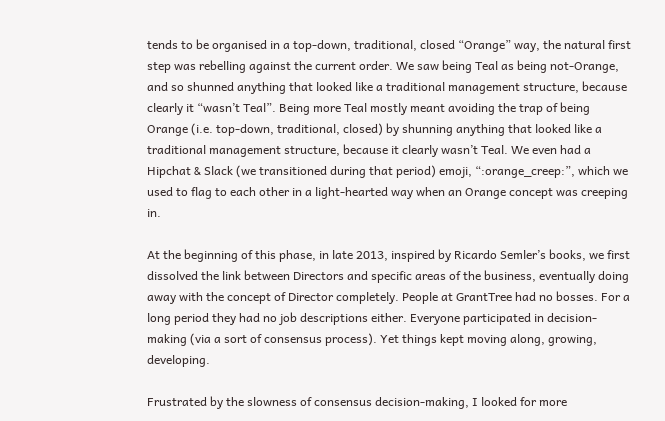tends to be organised in a top-down, traditional, closed “Orange” way, the natural first step was rebelling against the current order. We saw being Teal as being not-Orange, and so shunned anything that looked like a traditional management structure, because clearly it “wasn’t Teal”. Being more Teal mostly meant avoiding the trap of being Orange (i.e. top-down, traditional, closed) by shunning anything that looked like a traditional management structure, because it clearly wasn’t Teal. We even had a Hipchat & Slack (we transitioned during that period) emoji, “:orange_creep:”, which we used to flag to each other in a light-hearted way when an Orange concept was creeping in.

At the beginning of this phase, in late 2013, inspired by Ricardo Semler’s books, we first dissolved the link between Directors and specific areas of the business, eventually doing away with the concept of Director completely. People at GrantTree had no bosses. For a long period they had no job descriptions either. Everyone participated in decision-making (via a sort of consensus process). Yet things kept moving along, growing, developing.

Frustrated by the slowness of consensus decision-making, I looked for more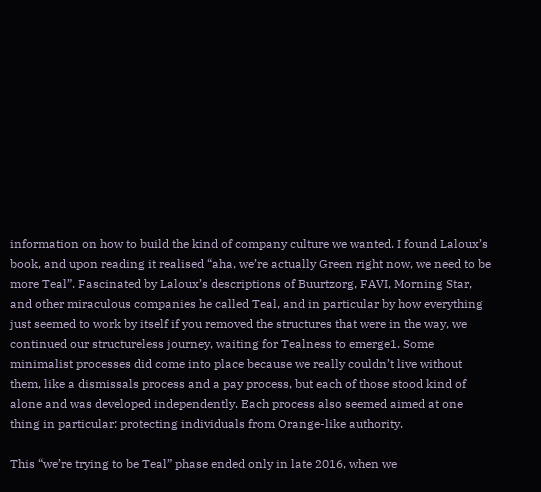information on how to build the kind of company culture we wanted. I found Laloux’s book, and upon reading it realised “aha, we’re actually Green right now, we need to be more Teal”. Fascinated by Laloux’s descriptions of Buurtzorg, FAVI, Morning Star, and other miraculous companies he called Teal, and in particular by how everything just seemed to work by itself if you removed the structures that were in the way, we continued our structureless journey, waiting for Tealness to emerge1. Some minimalist processes did come into place because we really couldn’t live without them, like a dismissals process and a pay process, but each of those stood kind of alone and was developed independently. Each process also seemed aimed at one thing in particular: protecting individuals from Orange-like authority.

This “we’re trying to be Teal” phase ended only in late 2016, when we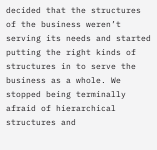decided that the structures of the business weren’t serving its needs and started putting the right kinds of structures in to serve the business as a whole. We stopped being terminally afraid of hierarchical structures and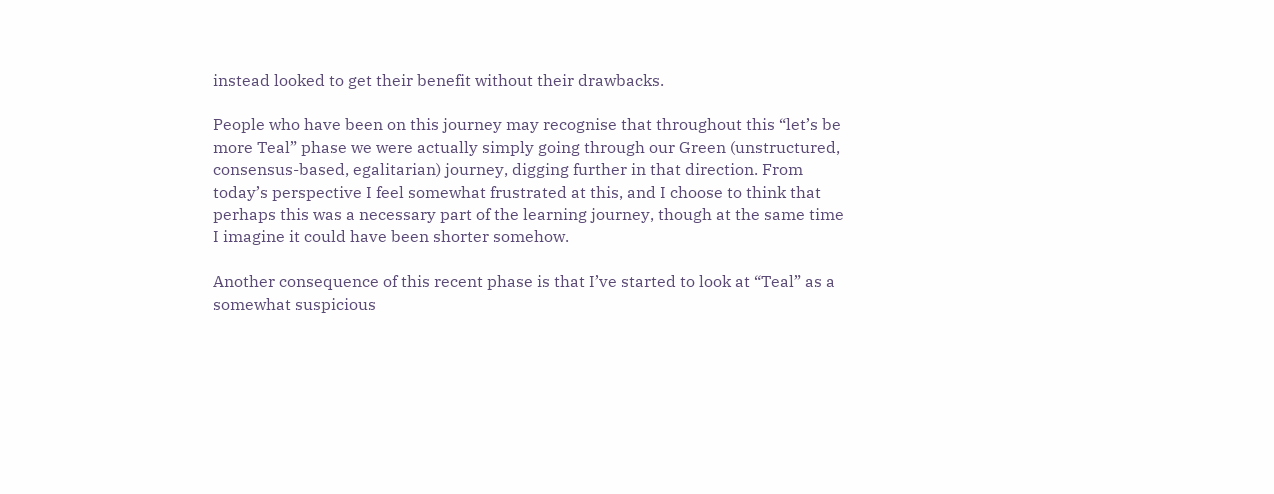instead looked to get their benefit without their drawbacks.

People who have been on this journey may recognise that throughout this “let’s be more Teal” phase we were actually simply going through our Green (unstructured, consensus-based, egalitarian) journey, digging further in that direction. From today’s perspective I feel somewhat frustrated at this, and I choose to think that perhaps this was a necessary part of the learning journey, though at the same time I imagine it could have been shorter somehow.

Another consequence of this recent phase is that I’ve started to look at “Teal” as a somewhat suspicious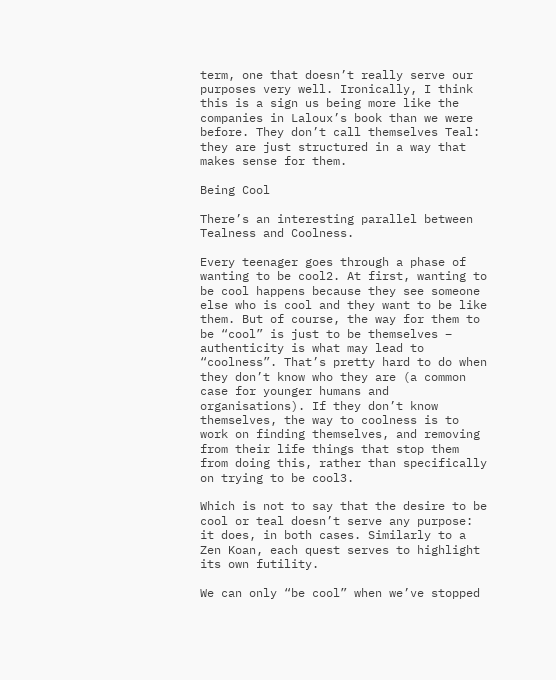term, one that doesn’t really serve our purposes very well. Ironically, I think this is a sign us being more like the companies in Laloux’s book than we were before. They don’t call themselves Teal: they are just structured in a way that makes sense for them.

Being Cool

There’s an interesting parallel between Tealness and Coolness.

Every teenager goes through a phase of wanting to be cool2. At first, wanting to be cool happens because they see someone else who is cool and they want to be like them. But of course, the way for them to be “cool” is just to be themselves – authenticity is what may lead to “coolness”. That’s pretty hard to do when they don’t know who they are (a common case for younger humans and organisations). If they don’t know themselves, the way to coolness is to work on finding themselves, and removing from their life things that stop them from doing this, rather than specifically on trying to be cool3.

Which is not to say that the desire to be cool or teal doesn’t serve any purpose: it does, in both cases. Similarly to a Zen Koan, each quest serves to highlight its own futility.

We can only “be cool” when we’ve stopped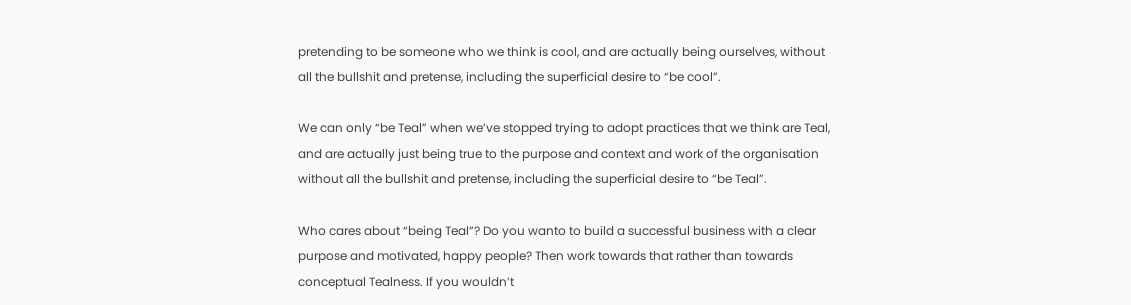pretending to be someone who we think is cool, and are actually being ourselves, without all the bullshit and pretense, including the superficial desire to “be cool”.

We can only “be Teal” when we’ve stopped trying to adopt practices that we think are Teal, and are actually just being true to the purpose and context and work of the organisation without all the bullshit and pretense, including the superficial desire to “be Teal”.

Who cares about “being Teal”? Do you wanto to build a successful business with a clear purpose and motivated, happy people? Then work towards that rather than towards conceptual Tealness. If you wouldn’t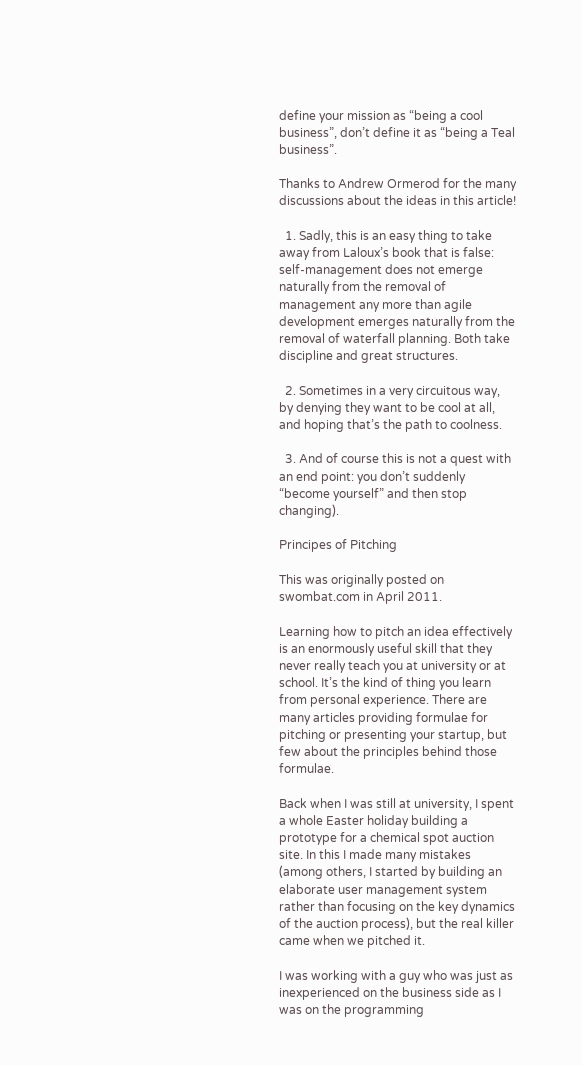define your mission as “being a cool business”, don’t define it as “being a Teal business”.

Thanks to Andrew Ormerod for the many discussions about the ideas in this article!

  1. Sadly, this is an easy thing to take away from Laloux’s book that is false: self-management does not emerge naturally from the removal of management any more than agile development emerges naturally from the removal of waterfall planning. Both take discipline and great structures.

  2. Sometimes in a very circuitous way, by denying they want to be cool at all, and hoping that’s the path to coolness.

  3. And of course this is not a quest with an end point: you don’t suddenly “become yourself” and then stop changing).

Principes of Pitching

This was originally posted on swombat.com in April 2011.

Learning how to pitch an idea effectively is an enormously useful skill that they never really teach you at university or at school. It’s the kind of thing you learn from personal experience. There are many articles providing formulae for pitching or presenting your startup, but few about the principles behind those formulae.

Back when I was still at university, I spent a whole Easter holiday building a prototype for a chemical spot auction site. In this I made many mistakes (among others, I started by building an elaborate user management system rather than focusing on the key dynamics of the auction process), but the real killer came when we pitched it.

I was working with a guy who was just as inexperienced on the business side as I was on the programming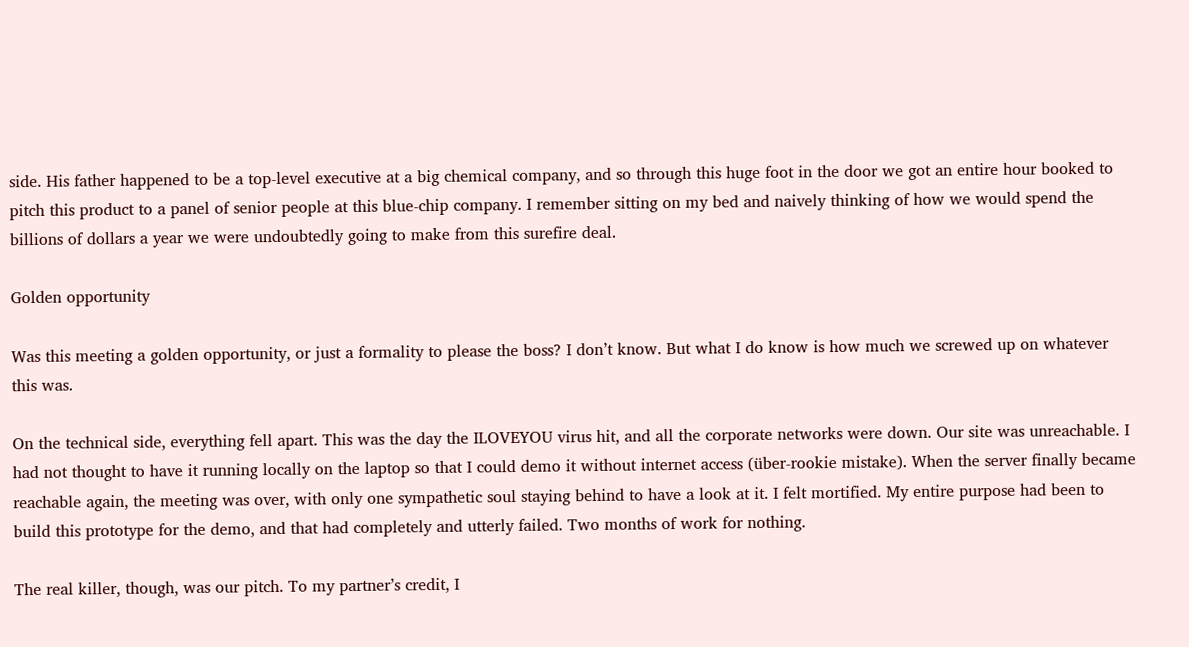side. His father happened to be a top-level executive at a big chemical company, and so through this huge foot in the door we got an entire hour booked to pitch this product to a panel of senior people at this blue-chip company. I remember sitting on my bed and naively thinking of how we would spend the billions of dollars a year we were undoubtedly going to make from this surefire deal.

Golden opportunity

Was this meeting a golden opportunity, or just a formality to please the boss? I don’t know. But what I do know is how much we screwed up on whatever this was.

On the technical side, everything fell apart. This was the day the ILOVEYOU virus hit, and all the corporate networks were down. Our site was unreachable. I had not thought to have it running locally on the laptop so that I could demo it without internet access (über-rookie mistake). When the server finally became reachable again, the meeting was over, with only one sympathetic soul staying behind to have a look at it. I felt mortified. My entire purpose had been to build this prototype for the demo, and that had completely and utterly failed. Two months of work for nothing.

The real killer, though, was our pitch. To my partner’s credit, I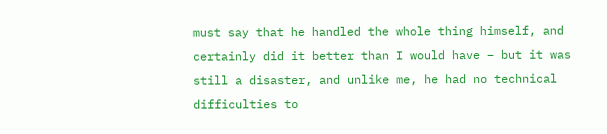must say that he handled the whole thing himself, and certainly did it better than I would have – but it was still a disaster, and unlike me, he had no technical difficulties to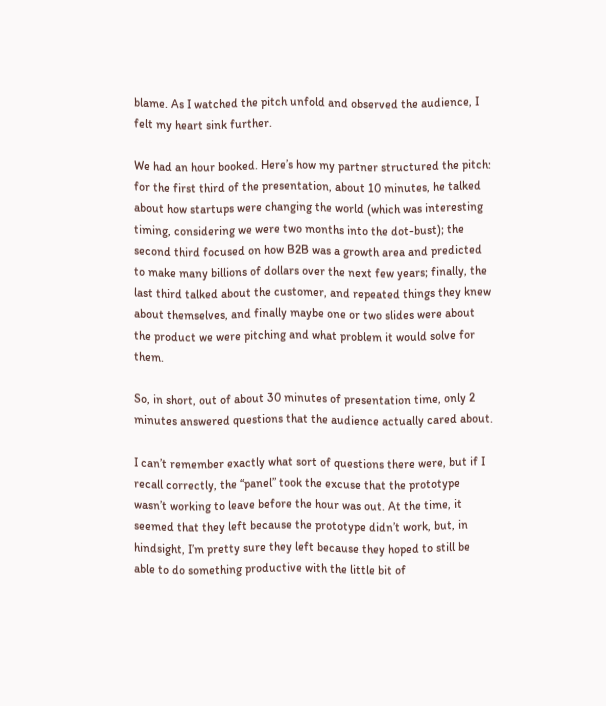blame. As I watched the pitch unfold and observed the audience, I felt my heart sink further.

We had an hour booked. Here’s how my partner structured the pitch: for the first third of the presentation, about 10 minutes, he talked about how startups were changing the world (which was interesting timing, considering we were two months into the dot-bust); the second third focused on how B2B was a growth area and predicted to make many billions of dollars over the next few years; finally, the last third talked about the customer, and repeated things they knew about themselves, and finally maybe one or two slides were about the product we were pitching and what problem it would solve for them.

So, in short, out of about 30 minutes of presentation time, only 2 minutes answered questions that the audience actually cared about.

I can’t remember exactly what sort of questions there were, but if I recall correctly, the “panel” took the excuse that the prototype wasn’t working to leave before the hour was out. At the time, it seemed that they left because the prototype didn’t work, but, in hindsight, I’m pretty sure they left because they hoped to still be able to do something productive with the little bit of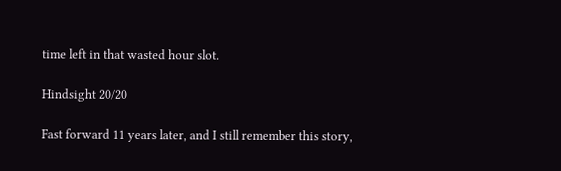time left in that wasted hour slot.

Hindsight 20/20

Fast forward 11 years later, and I still remember this story,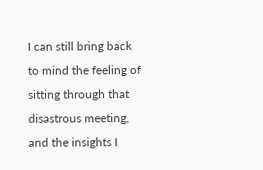I can still bring back to mind the feeling of sitting through that disastrous meeting, and the insights I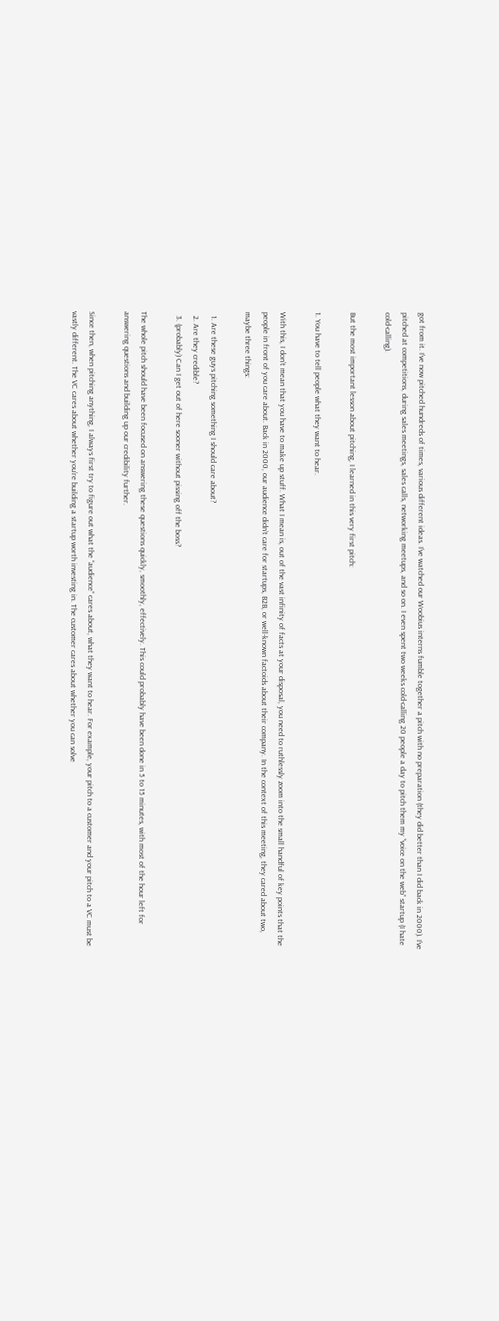got from it. I’ve now pitched hundreds of times, various different ideas. I’ve watched our Woobius interns fumble together a pitch with no preparation (they did better than I did back in 2000). I’ve pitched at competitions, during sales meetings, sales calls, networking meetups, and so on. I even spent two weeks cold-calling 20 people a day to pitch them my “voice on the web” startup (I hate cold-calling).

But the most important lesson about pitching, I learned in this very first pitch:

1. You have to tell people what they want to hear.

With this, I don’t mean that you have to make up stuff. What I mean is, out of the vast infinity of facts at your disposal, you need to ruthlessly zoom into the small handful of key points that the people in front of you care about. Back in 2000, our audience didn’t care for startups, B2B, or well-known factoids about their company. In the context of this meeting, they cared about two, maybe three things:

  1. Are these guys pitching something I should care about?
  2. Are they credible?
  3. (probably) Can I get out of here sooner without pissing off the boss?

The whole pitch should have been focused on answering these questions quickly, smoothly, effectively. This could probably have been done in 5 to 15 minutes, with most of the hour left for answering questions and building up our credibility further.

Since then, when pitching anything, I always first try to figure out what the “audience” cares about, what they want to hear. For example, your pitch to a customer and your pitch to a VC must be vastly different. The VC cares about whether you’re building a startup worth investing in. The customer cares about whether you can solve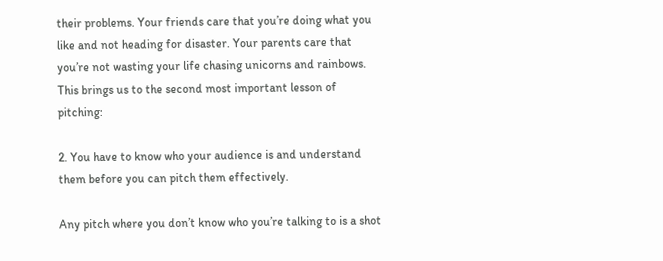their problems. Your friends care that you’re doing what you like and not heading for disaster. Your parents care that you’re not wasting your life chasing unicorns and rainbows. This brings us to the second most important lesson of pitching:

2. You have to know who your audience is and understand them before you can pitch them effectively.

Any pitch where you don’t know who you’re talking to is a shot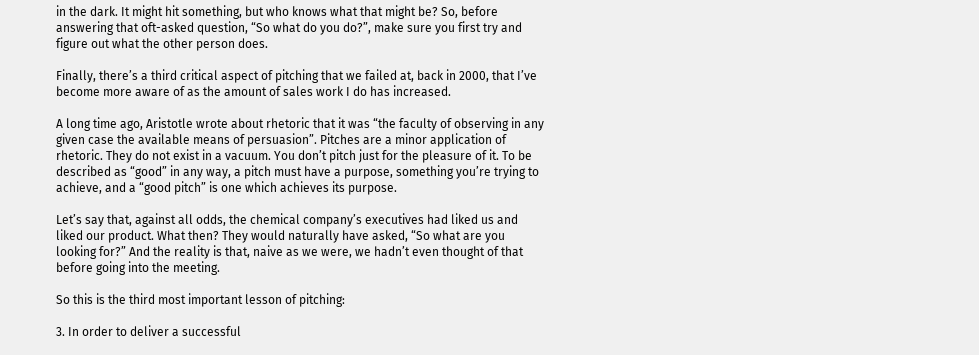in the dark. It might hit something, but who knows what that might be? So, before answering that oft-asked question, “So what do you do?”, make sure you first try and figure out what the other person does.

Finally, there’s a third critical aspect of pitching that we failed at, back in 2000, that I’ve become more aware of as the amount of sales work I do has increased.

A long time ago, Aristotle wrote about rhetoric that it was “the faculty of observing in any given case the available means of persuasion”. Pitches are a minor application of rhetoric. They do not exist in a vacuum. You don’t pitch just for the pleasure of it. To be described as “good” in any way, a pitch must have a purpose, something you’re trying to achieve, and a “good pitch” is one which achieves its purpose.

Let’s say that, against all odds, the chemical company’s executives had liked us and liked our product. What then? They would naturally have asked, “So what are you looking for?” And the reality is that, naive as we were, we hadn’t even thought of that before going into the meeting.

So this is the third most important lesson of pitching:

3. In order to deliver a successful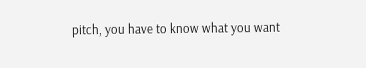pitch, you have to know what you want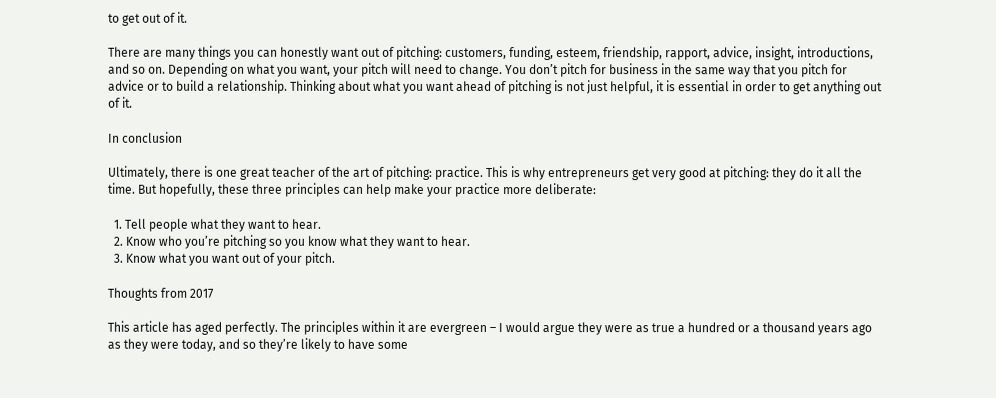to get out of it.

There are many things you can honestly want out of pitching: customers, funding, esteem, friendship, rapport, advice, insight, introductions, and so on. Depending on what you want, your pitch will need to change. You don’t pitch for business in the same way that you pitch for advice or to build a relationship. Thinking about what you want ahead of pitching is not just helpful, it is essential in order to get anything out of it.

In conclusion

Ultimately, there is one great teacher of the art of pitching: practice. This is why entrepreneurs get very good at pitching: they do it all the time. But hopefully, these three principles can help make your practice more deliberate:

  1. Tell people what they want to hear.
  2. Know who you’re pitching so you know what they want to hear.
  3. Know what you want out of your pitch.

Thoughts from 2017

This article has aged perfectly. The principles within it are evergreen – I would argue they were as true a hundred or a thousand years ago as they were today, and so they’re likely to have some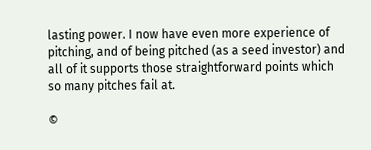lasting power. I now have even more experience of pitching, and of being pitched (as a seed investor) and all of it supports those straightforward points which so many pitches fail at.

©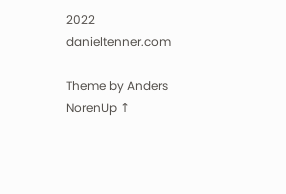2022 danieltenner.com

Theme by Anders NorenUp ↑